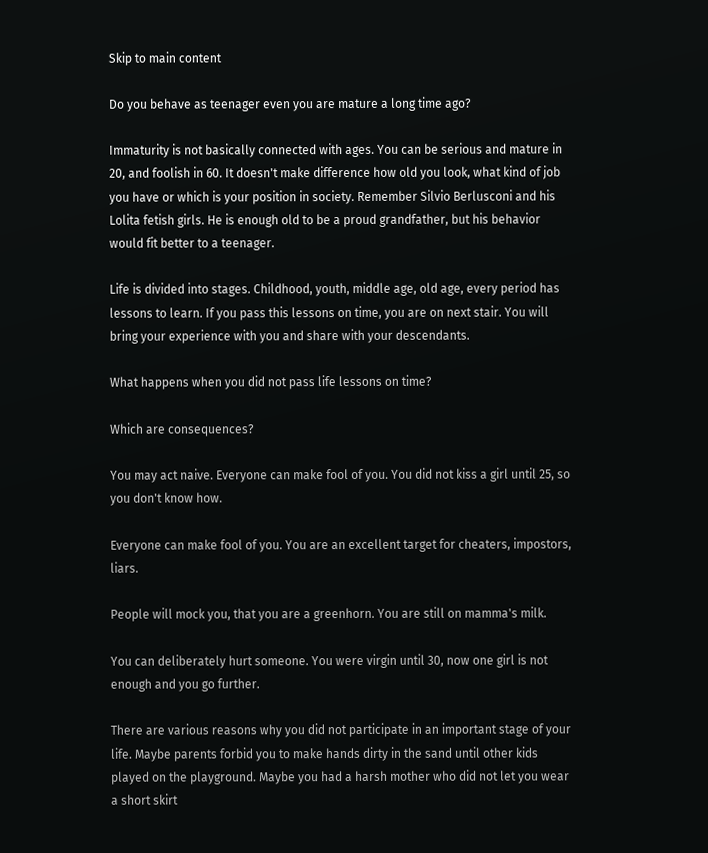Skip to main content

Do you behave as teenager even you are mature a long time ago?

Immaturity is not basically connected with ages. You can be serious and mature in 20, and foolish in 60. It doesn't make difference how old you look, what kind of job you have or which is your position in society. Remember Silvio Berlusconi and his Lolita fetish girls. He is enough old to be a proud grandfather, but his behavior would fit better to a teenager.

Life is divided into stages. Childhood, youth, middle age, old age, every period has lessons to learn. If you pass this lessons on time, you are on next stair. You will bring your experience with you and share with your descendants.

What happens when you did not pass life lessons on time?

Which are consequences?

You may act naive. Everyone can make fool of you. You did not kiss a girl until 25, so you don't know how.

Everyone can make fool of you. You are an excellent target for cheaters, impostors, liars.

People will mock you, that you are a greenhorn. You are still on mamma's milk.

You can deliberately hurt someone. You were virgin until 30, now one girl is not enough and you go further.

There are various reasons why you did not participate in an important stage of your life. Maybe parents forbid you to make hands dirty in the sand until other kids played on the playground. Maybe you had a harsh mother who did not let you wear a short skirt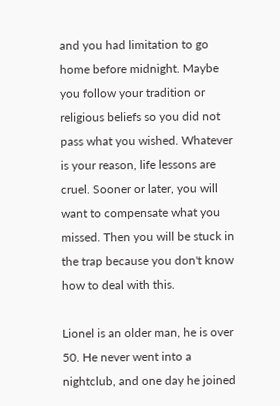and you had limitation to go home before midnight. Maybe you follow your tradition or religious beliefs so you did not pass what you wished. Whatever is your reason, life lessons are cruel. Sooner or later, you will want to compensate what you missed. Then you will be stuck in the trap because you don't know how to deal with this.

Lionel is an older man, he is over 50. He never went into a nightclub, and one day he joined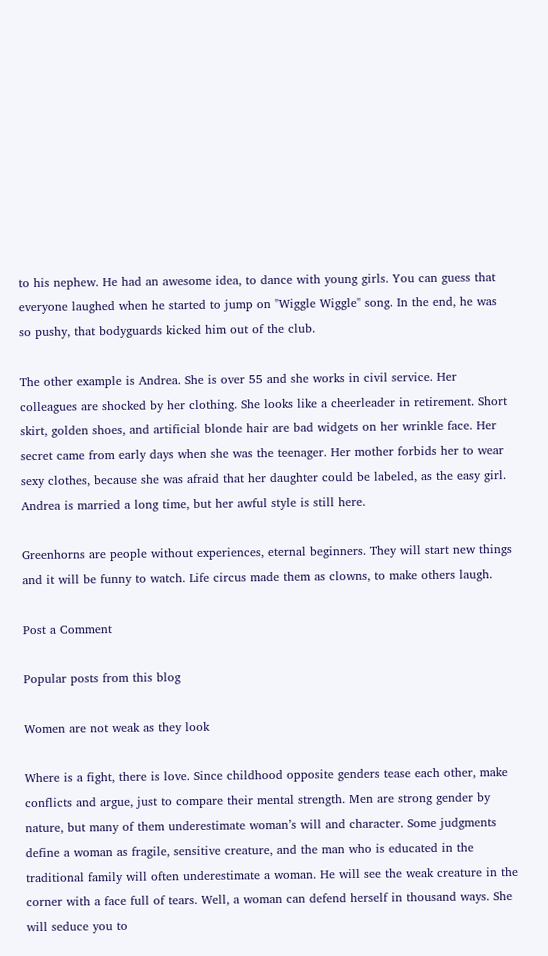to his nephew. He had an awesome idea, to dance with young girls. You can guess that everyone laughed when he started to jump on "Wiggle Wiggle" song. In the end, he was so pushy, that bodyguards kicked him out of the club.

The other example is Andrea. She is over 55 and she works in civil service. Her colleagues are shocked by her clothing. She looks like a cheerleader in retirement. Short skirt, golden shoes, and artificial blonde hair are bad widgets on her wrinkle face. Her secret came from early days when she was the teenager. Her mother forbids her to wear sexy clothes, because she was afraid that her daughter could be labeled, as the easy girl. Andrea is married a long time, but her awful style is still here.

Greenhorns are people without experiences, eternal beginners. They will start new things and it will be funny to watch. Life circus made them as clowns, to make others laugh.

Post a Comment

Popular posts from this blog

Women are not weak as they look

Where is a fight, there is love. Since childhood opposite genders tease each other, make conflicts and argue, just to compare their mental strength. Men are strong gender by nature, but many of them underestimate woman’s will and character. Some judgments define a woman as fragile, sensitive creature, and the man who is educated in the traditional family will often underestimate a woman. He will see the weak creature in the corner with a face full of tears. Well, a woman can defend herself in thousand ways. She will seduce you to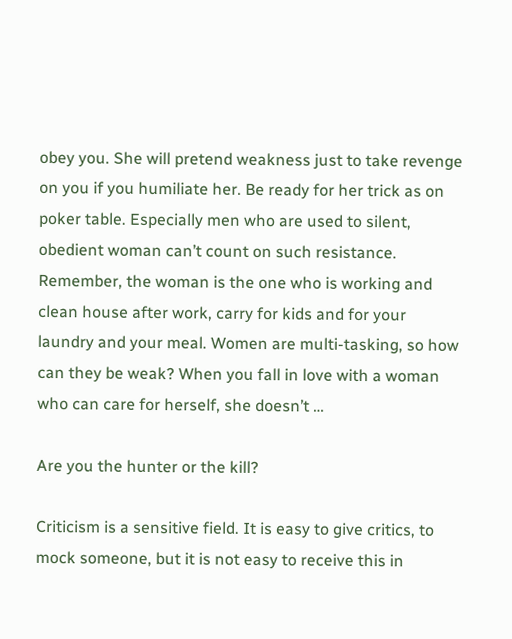obey you. She will pretend weakness just to take revenge on you if you humiliate her. Be ready for her trick as on poker table. Especially men who are used to silent, obedient woman can’t count on such resistance. Remember, the woman is the one who is working and clean house after work, carry for kids and for your laundry and your meal. Women are multi-tasking, so how can they be weak? When you fall in love with a woman who can care for herself, she doesn’t …

Are you the hunter or the kill?

Criticism is a sensitive field. It is easy to give critics, to mock someone, but it is not easy to receive this in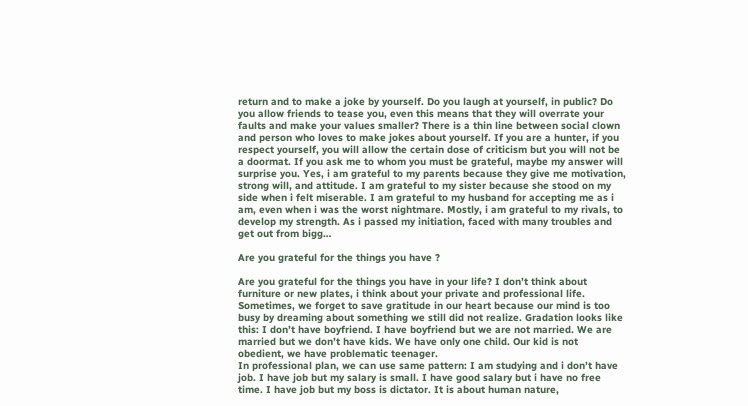return and to make a joke by yourself. Do you laugh at yourself, in public? Do you allow friends to tease you, even this means that they will overrate your faults and make your values smaller? There is a thin line between social clown and person who loves to make jokes about yourself. If you are a hunter, if you respect yourself, you will allow the certain dose of criticism but you will not be a doormat. If you ask me to whom you must be grateful, maybe my answer will surprise you. Yes, i am grateful to my parents because they give me motivation, strong will, and attitude. I am grateful to my sister because she stood on my side when i felt miserable. I am grateful to my husband for accepting me as i am, even when i was the worst nightmare. Mostly, i am grateful to my rivals, to develop my strength. As i passed my initiation, faced with many troubles and get out from bigg…

Are you grateful for the things you have ?

Are you grateful for the things you have in your life? I don’t think about furniture or new plates, i think about your private and professional life. Sometimes, we forget to save gratitude in our heart because our mind is too busy by dreaming about something we still did not realize. Gradation looks like this: I don’t have boyfriend. I have boyfriend but we are not married. We are married but we don’t have kids. We have only one child. Our kid is not obedient, we have problematic teenager.
In professional plan, we can use same pattern: I am studying and i don’t have job. I have job but my salary is small. I have good salary but i have no free time. I have job but my boss is dictator. It is about human nature,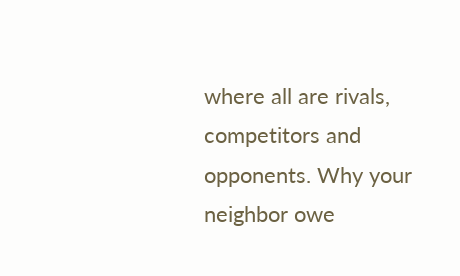where all are rivals, competitors and opponents. Why your neighbor owe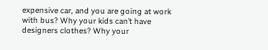expensive car, and you are going at work with bus? Why your kids can’t have designers clothes? Why your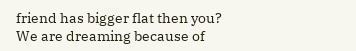friend has bigger flat then you? We are dreaming because of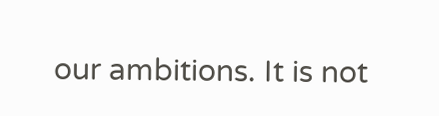our ambitions. It is not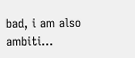bad, i am also ambiti…